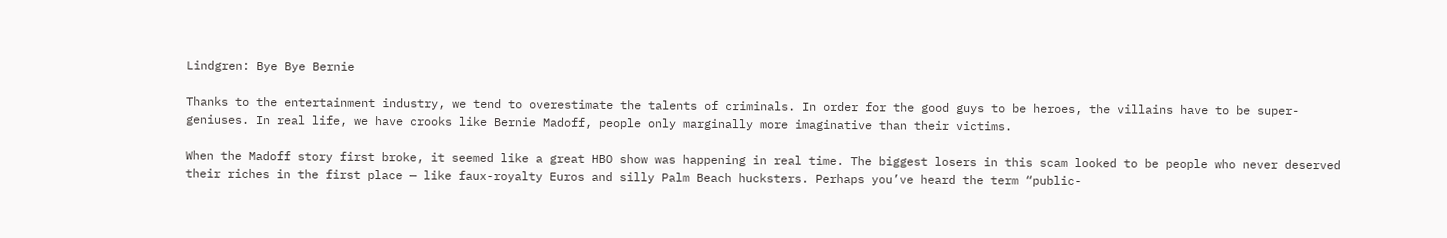Lindgren: Bye Bye Bernie

Thanks to the entertainment industry, we tend to overestimate the talents of criminals. In order for the good guys to be heroes, the villains have to be super-geniuses. In real life, we have crooks like Bernie Madoff, people only marginally more imaginative than their victims.

When the Madoff story first broke, it seemed like a great HBO show was happening in real time. The biggest losers in this scam looked to be people who never deserved their riches in the first place — like faux-royalty Euros and silly Palm Beach hucksters. Perhaps you’ve heard the term “public-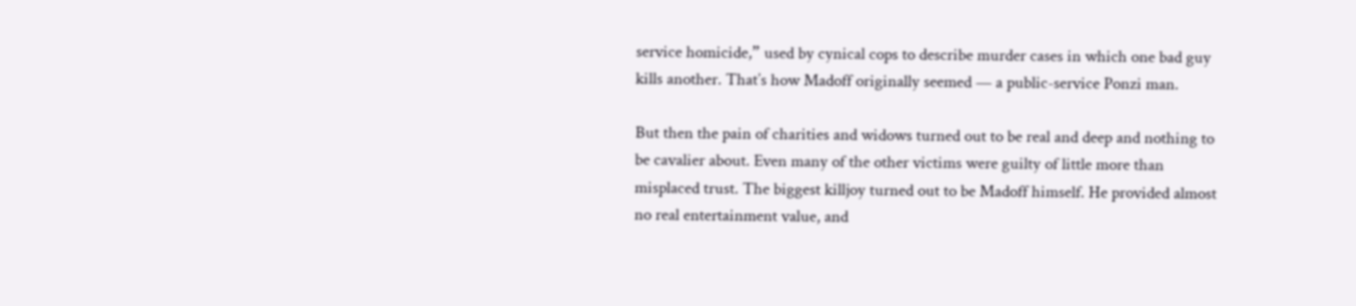service homicide,” used by cynical cops to describe murder cases in which one bad guy kills another. That’s how Madoff originally seemed — a public-service Ponzi man.

But then the pain of charities and widows turned out to be real and deep and nothing to be cavalier about. Even many of the other victims were guilty of little more than misplaced trust. The biggest killjoy turned out to be Madoff himself. He provided almost no real entertainment value, and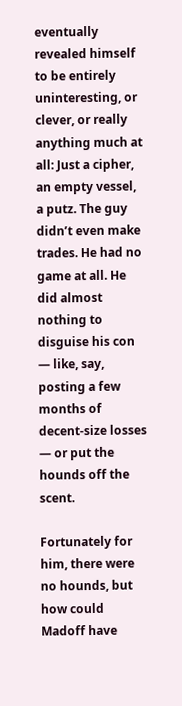eventually revealed himself to be entirely uninteresting, or clever, or really anything much at all: Just a cipher, an empty vessel, a putz. The guy didn’t even make trades. He had no game at all. He did almost nothing to disguise his con — like, say, posting a few months of decent-size losses — or put the hounds off the scent.

Fortunately for him, there were no hounds, but how could Madoff have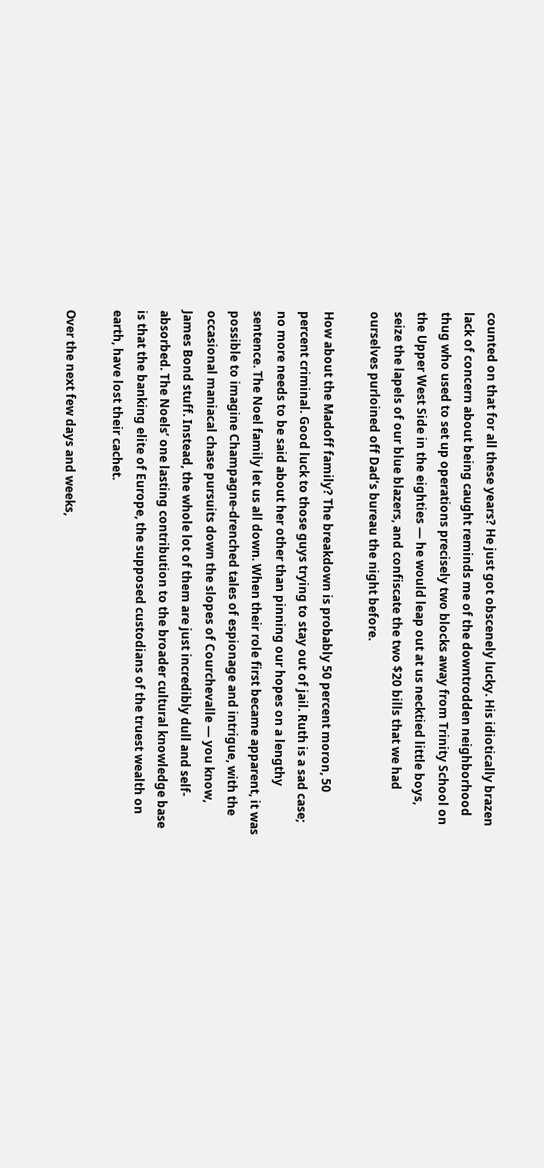counted on that for all these years? He just got obscenely lucky. His idiotically brazen lack of concern about being caught reminds me of the downtrodden neighborhood thug who used to set up operations precisely two blocks away from Trinity School on the Upper West Side in the eighties — he would leap out at us necktied little boys, seize the lapels of our blue blazers, and confiscate the two $20 bills that we had ourselves purloined off Dad’s bureau the night before.

How about the Madoff family? The breakdown is probably 50 percent moron, 50 percent criminal. Good luck to those guys trying to stay out of jail. Ruth is a sad case; no more needs to be said about her other than pinning our hopes on a lengthy sentence. The Noel family let us all down. When their role first became apparent, it was possible to imagine Champagne-drenched tales of espionage and intrigue, with the occasional maniacal chase pursuits down the slopes of Courchevalle — you know, James Bond stuff. Instead, the whole lot of them are just incredibly dull and self-absorbed. The Noels’ one lasting contribution to the broader cultural knowledge base is that the banking elite of Europe, the supposed custodians of the truest wealth on earth, have lost their cachet.

Over the next few days and weeks,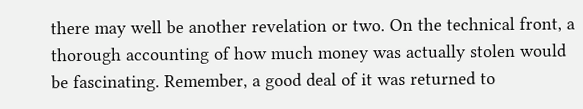there may well be another revelation or two. On the technical front, a thorough accounting of how much money was actually stolen would be fascinating. Remember, a good deal of it was returned to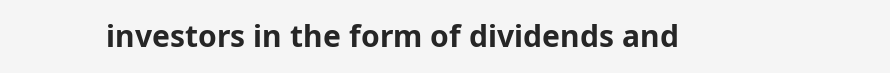investors in the form of dividends and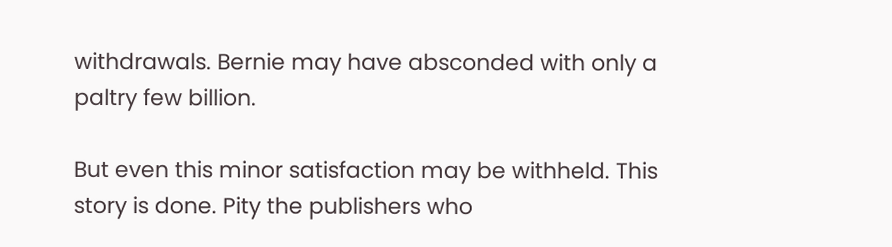withdrawals. Bernie may have absconded with only a paltry few billion.

But even this minor satisfaction may be withheld. This story is done. Pity the publishers who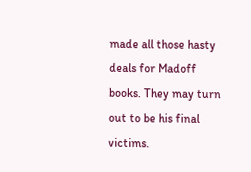made all those hasty deals for Madoff books. They may turn out to be his final victims.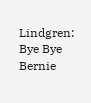Lindgren: Bye Bye Bernie